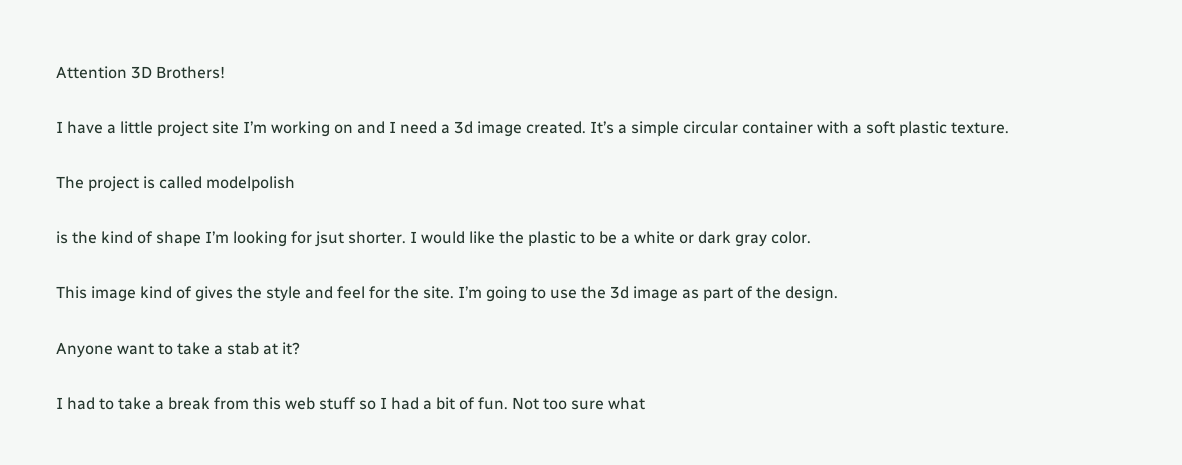Attention 3D Brothers!

I have a little project site I’m working on and I need a 3d image created. It’s a simple circular container with a soft plastic texture.

The project is called modelpolish

is the kind of shape I’m looking for jsut shorter. I would like the plastic to be a white or dark gray color.

This image kind of gives the style and feel for the site. I’m going to use the 3d image as part of the design.

Anyone want to take a stab at it?

I had to take a break from this web stuff so I had a bit of fun. Not too sure what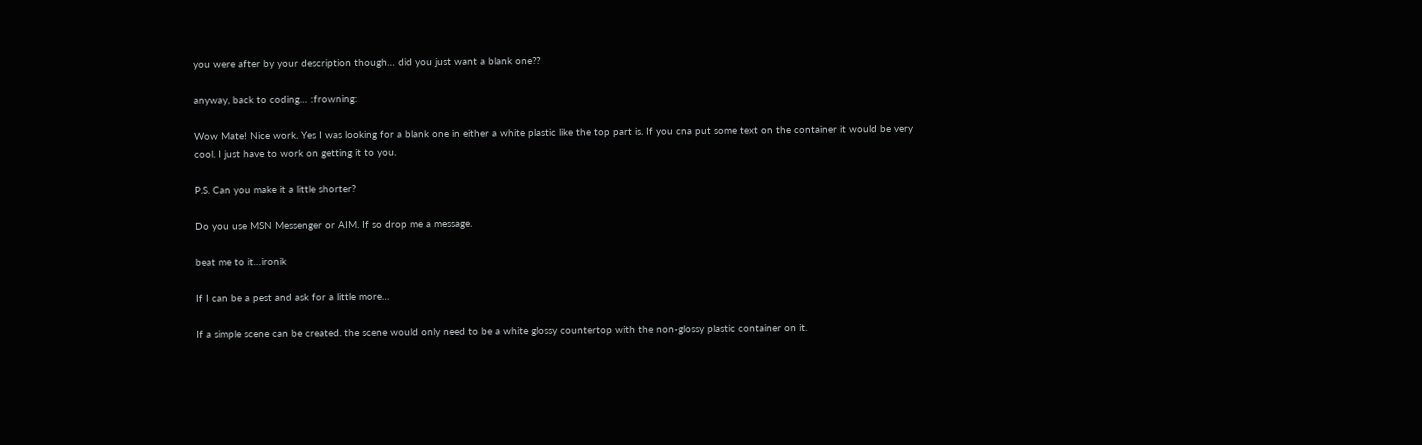you were after by your description though… did you just want a blank one??

anyway, back to coding… :frowning:

Wow Mate! Nice work. Yes I was looking for a blank one in either a white plastic like the top part is. If you cna put some text on the container it would be very cool. I just have to work on getting it to you.

P.S. Can you make it a little shorter?

Do you use MSN Messenger or AIM. If so drop me a message.

beat me to it…ironik

If I can be a pest and ask for a little more…

If a simple scene can be created. the scene would only need to be a white glossy countertop with the non-glossy plastic container on it.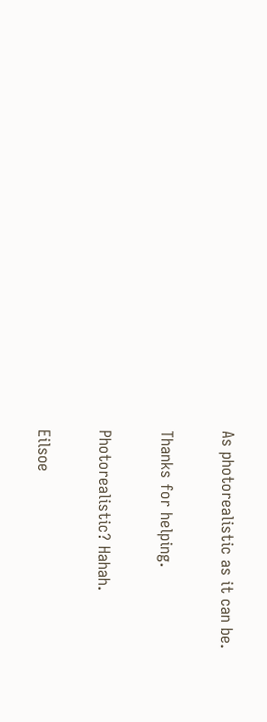As photorealistic as it can be.

Thanks for helping.

Photorealistic? Hahah.

Eilsoe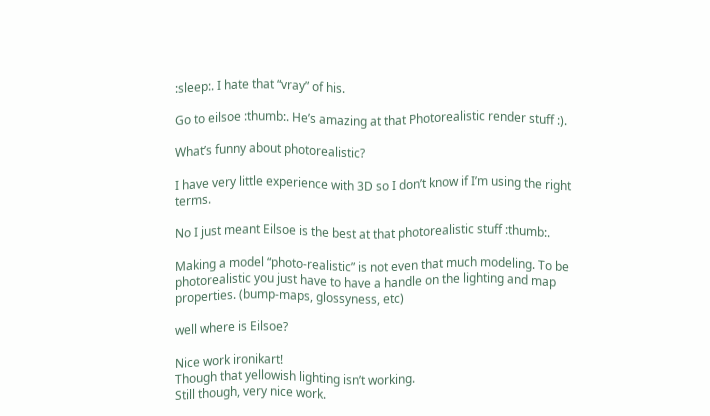:sleep:. I hate that “vray” of his.

Go to eilsoe :thumb:. He’s amazing at that Photorealistic render stuff :).

What’s funny about photorealistic?

I have very little experience with 3D so I don’t know if I’m using the right terms.

No I just meant Eilsoe is the best at that photorealistic stuff :thumb:.

Making a model “photo-realistic” is not even that much modeling. To be photorealistic you just have to have a handle on the lighting and map properties. (bump-maps, glossyness, etc)

well where is Eilsoe?

Nice work ironikart!
Though that yellowish lighting isn’t working.
Still though, very nice work.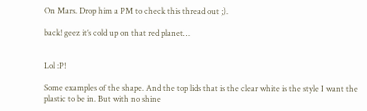On Mars. Drop him a PM to check this thread out ;).

back! geez it’s cold up on that red planet…


Lol :P!

Some examples of the shape. And the top lids that is the clear white is the style I want the plastic to be in. But with no shine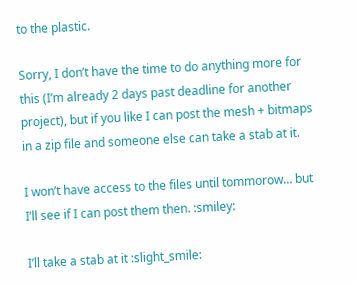to the plastic.

Sorry, I don’t have the time to do anything more for this (I’m already 2 days past deadline for another project), but if you like I can post the mesh + bitmaps in a zip file and someone else can take a stab at it.

I won’t have access to the files until tommorow… but I’ll see if I can post them then. :smiley:

I’ll take a stab at it :slight_smile: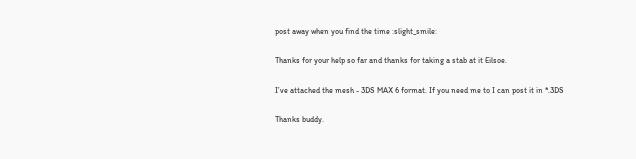post away when you find the time :slight_smile:

Thanks for your help so far and thanks for taking a stab at it Eilsoe.

I’ve attached the mesh - 3DS MAX 6 format. If you need me to I can post it in *.3DS

Thanks buddy.